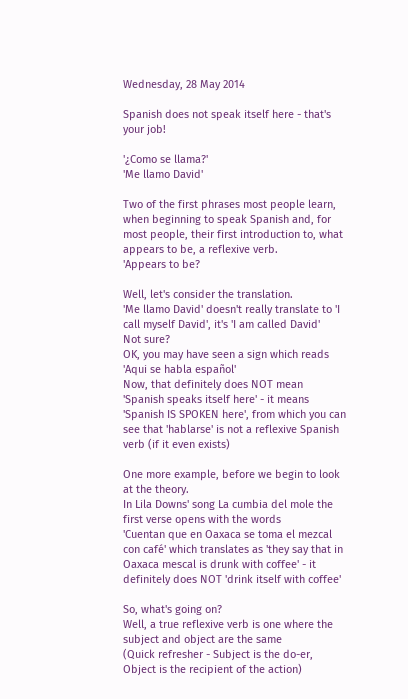Wednesday, 28 May 2014

Spanish does not speak itself here - that's your job!

'¿Como se llama?'
'Me llamo David'

Two of the first phrases most people learn, when beginning to speak Spanish and, for most people, their first introduction to, what appears to be, a reflexive verb.
'Appears to be?

Well, let's consider the translation.
'Me llamo David' doesn't really translate to 'I call myself David', it's 'I am called David'
Not sure?
OK, you may have seen a sign which reads 'Aqui se habla español'
Now, that definitely does NOT mean 'Spanish speaks itself here' - it means 'Spanish IS SPOKEN here', from which you can see that 'hablarse' is not a reflexive Spanish verb (if it even exists)

One more example, before we begin to look at the theory.
In Lila Downs' song La cumbia del mole the first verse opens with the words
'Cuentan que en Oaxaca se toma el mezcal con café' which translates as 'they say that in Oaxaca mescal is drunk with coffee' - it definitely does NOT 'drink itself with coffee'

So, what's going on?
Well, a true reflexive verb is one where the subject and object are the same
(Quick refresher - Subject is the do-er, Object is the recipient of the action)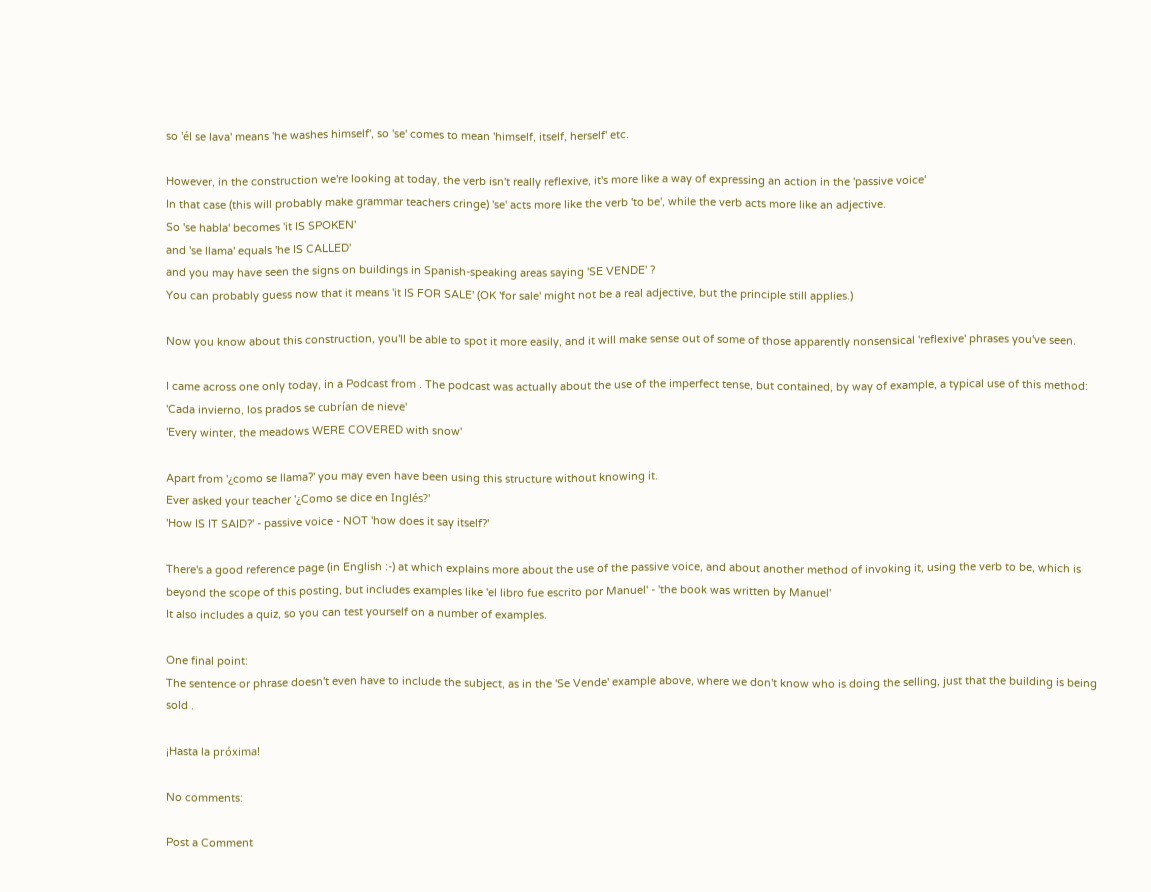so 'él se lava' means 'he washes himself', so 'se' comes to mean 'himself, itself, herself' etc.

However, in the construction we're looking at today, the verb isn't really reflexive, it's more like a way of expressing an action in the 'passive voice'
In that case (this will probably make grammar teachers cringe) 'se' acts more like the verb 'to be', while the verb acts more like an adjective.
So 'se habla' becomes 'it IS SPOKEN'
and 'se llama' equals 'he IS CALLED'
and you may have seen the signs on buildings in Spanish-speaking areas saying 'SE VENDE' ?
You can probably guess now that it means 'it IS FOR SALE' (OK 'for sale' might not be a real adjective, but the principle still applies.)

Now you know about this construction, you'll be able to spot it more easily, and it will make sense out of some of those apparently nonsensical 'reflexive' phrases you've seen.

I came across one only today, in a Podcast from . The podcast was actually about the use of the imperfect tense, but contained, by way of example, a typical use of this method:
'Cada invierno, los prados se cubrían de nieve'
'Every winter, the meadows WERE COVERED with snow'

Apart from '¿como se llama?' you may even have been using this structure without knowing it.
Ever asked your teacher '¿Como se dice en Inglés?'
'How IS IT SAID?' - passive voice - NOT 'how does it say itself?'

There's a good reference page (in English :-) at which explains more about the use of the passive voice, and about another method of invoking it, using the verb to be, which is beyond the scope of this posting, but includes examples like 'el libro fue escrito por Manuel' - 'the book was written by Manuel'
It also includes a quiz, so you can test yourself on a number of examples.

One final point:
The sentence or phrase doesn't even have to include the subject, as in the 'Se Vende' example above, where we don't know who is doing the selling, just that the building is being sold .

¡Hasta la próxima!

No comments:

Post a Comment